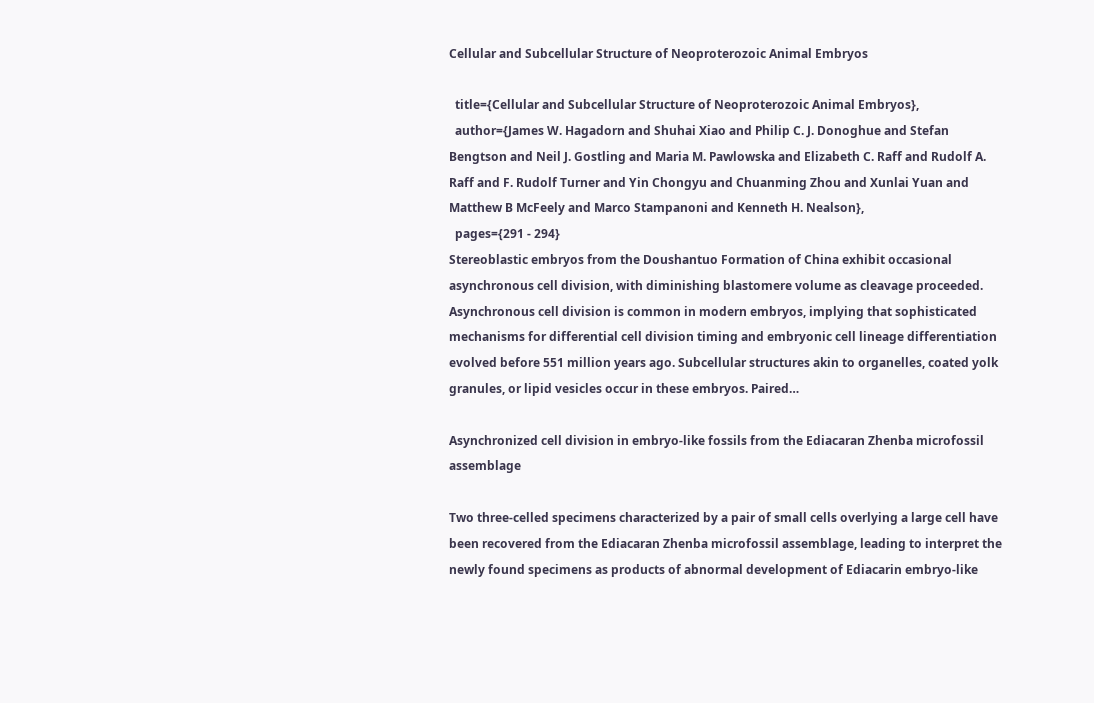Cellular and Subcellular Structure of Neoproterozoic Animal Embryos

  title={Cellular and Subcellular Structure of Neoproterozoic Animal Embryos},
  author={James W. Hagadorn and Shuhai Xiao and Philip C. J. Donoghue and Stefan Bengtson and Neil J. Gostling and Maria M. Pawlowska and Elizabeth C. Raff and Rudolf A. Raff and F. Rudolf Turner and Yin Chongyu and Chuanming Zhou and Xunlai Yuan and Matthew B McFeely and Marco Stampanoni and Kenneth H. Nealson},
  pages={291 - 294}
Stereoblastic embryos from the Doushantuo Formation of China exhibit occasional asynchronous cell division, with diminishing blastomere volume as cleavage proceeded. Asynchronous cell division is common in modern embryos, implying that sophisticated mechanisms for differential cell division timing and embryonic cell lineage differentiation evolved before 551 million years ago. Subcellular structures akin to organelles, coated yolk granules, or lipid vesicles occur in these embryos. Paired…

Asynchronized cell division in embryo‐like fossils from the Ediacaran Zhenba microfossil assemblage

Two three‐celled specimens characterized by a pair of small cells overlying a large cell have been recovered from the Ediacaran Zhenba microfossil assemblage, leading to interpret the newly found specimens as products of abnormal development of Ediacarin embryo‐like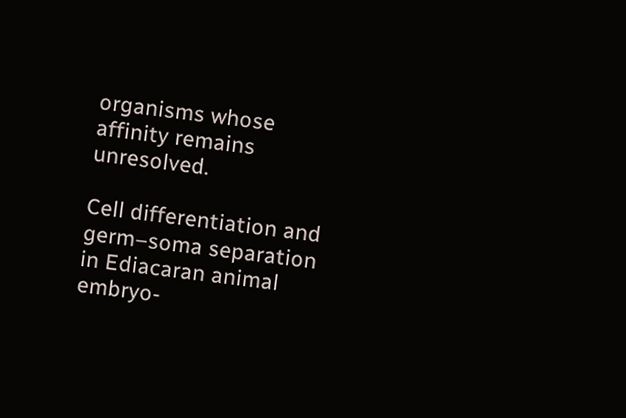organisms whose affinity remains unresolved.

Cell differentiation and germ–soma separation in Ediacaran animal embryo-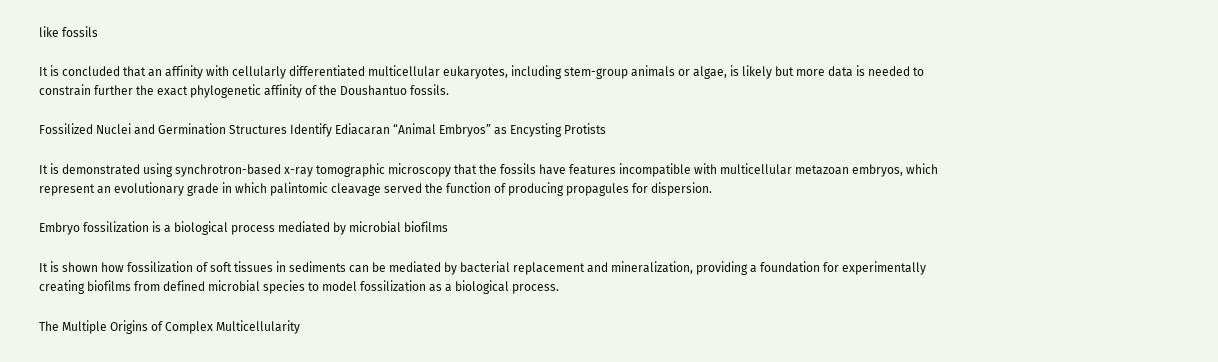like fossils

It is concluded that an affinity with cellularly differentiated multicellular eukaryotes, including stem-group animals or algae, is likely but more data is needed to constrain further the exact phylogenetic affinity of the Doushantuo fossils.

Fossilized Nuclei and Germination Structures Identify Ediacaran “Animal Embryos” as Encysting Protists

It is demonstrated using synchrotron-based x-ray tomographic microscopy that the fossils have features incompatible with multicellular metazoan embryos, which represent an evolutionary grade in which palintomic cleavage served the function of producing propagules for dispersion.

Embryo fossilization is a biological process mediated by microbial biofilms

It is shown how fossilization of soft tissues in sediments can be mediated by bacterial replacement and mineralization, providing a foundation for experimentally creating biofilms from defined microbial species to model fossilization as a biological process.

The Multiple Origins of Complex Multicellularity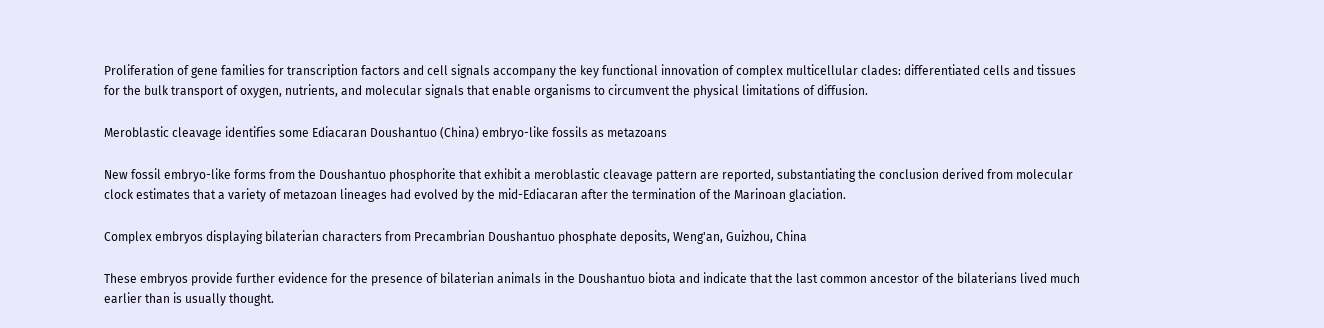Proliferation of gene families for transcription factors and cell signals accompany the key functional innovation of complex multicellular clades: differentiated cells and tissues for the bulk transport of oxygen, nutrients, and molecular signals that enable organisms to circumvent the physical limitations of diffusion.

Meroblastic cleavage identifies some Ediacaran Doushantuo (China) embryo-like fossils as metazoans

New fossil embryo-like forms from the Doushantuo phosphorite that exhibit a meroblastic cleavage pattern are reported, substantiating the conclusion derived from molecular clock estimates that a variety of metazoan lineages had evolved by the mid-Ediacaran after the termination of the Marinoan glaciation.

Complex embryos displaying bilaterian characters from Precambrian Doushantuo phosphate deposits, Weng'an, Guizhou, China

These embryos provide further evidence for the presence of bilaterian animals in the Doushantuo biota and indicate that the last common ancestor of the bilaterians lived much earlier than is usually thought.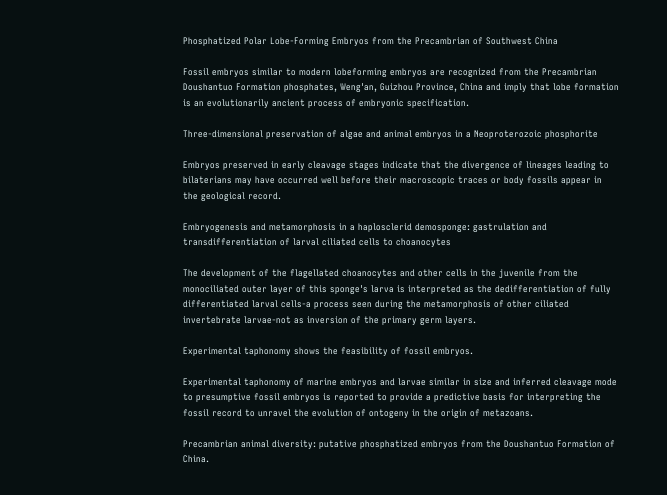Phosphatized Polar Lobe-Forming Embryos from the Precambrian of Southwest China

Fossil embryos similar to modern lobeforming embryos are recognized from the Precambrian Doushantuo Formation phosphates, Weng'an, Guizhou Province, China and imply that lobe formation is an evolutionarily ancient process of embryonic specification.

Three-dimensional preservation of algae and animal embryos in a Neoproterozoic phosphorite

Embryos preserved in early cleavage stages indicate that the divergence of lineages leading to bilaterians may have occurred well before their macroscopic traces or body fossils appear in the geological record.

Embryogenesis and metamorphosis in a haplosclerid demosponge: gastrulation and transdifferentiation of larval ciliated cells to choanocytes

The development of the flagellated choanocytes and other cells in the juvenile from the monociliated outer layer of this sponge's larva is interpreted as the dedifferentiation of fully differentiated larval cells-a process seen during the metamorphosis of other ciliated invertebrate larvae-not as inversion of the primary germ layers.

Experimental taphonomy shows the feasibility of fossil embryos.

Experimental taphonomy of marine embryos and larvae similar in size and inferred cleavage mode to presumptive fossil embryos is reported to provide a predictive basis for interpreting the fossil record to unravel the evolution of ontogeny in the origin of metazoans.

Precambrian animal diversity: putative phosphatized embryos from the Doushantuo Formation of China.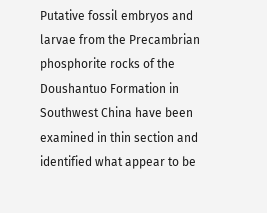Putative fossil embryos and larvae from the Precambrian phosphorite rocks of the Doushantuo Formation in Southwest China have been examined in thin section and identified what appear to be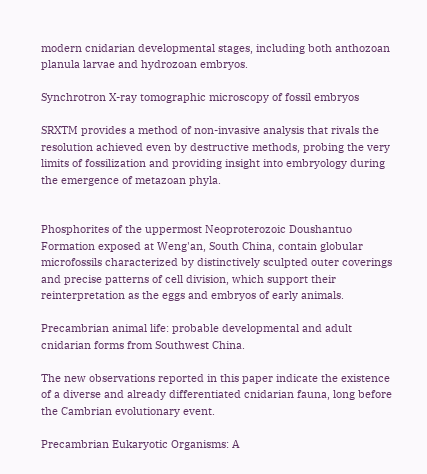modern cnidarian developmental stages, including both anthozoan planula larvae and hydrozoan embryos.

Synchrotron X-ray tomographic microscopy of fossil embryos

SRXTM provides a method of non-invasive analysis that rivals the resolution achieved even by destructive methods, probing the very limits of fossilization and providing insight into embryology during the emergence of metazoan phyla.


Phosphorites of the uppermost Neoproterozoic Doushantuo Formation exposed at Weng'an, South China, contain globular microfossils characterized by distinctively sculpted outer coverings and precise patterns of cell division, which support their reinterpretation as the eggs and embryos of early animals.

Precambrian animal life: probable developmental and adult cnidarian forms from Southwest China.

The new observations reported in this paper indicate the existence of a diverse and already differentiated cnidarian fauna, long before the Cambrian evolutionary event.

Precambrian Eukaryotic Organisms: A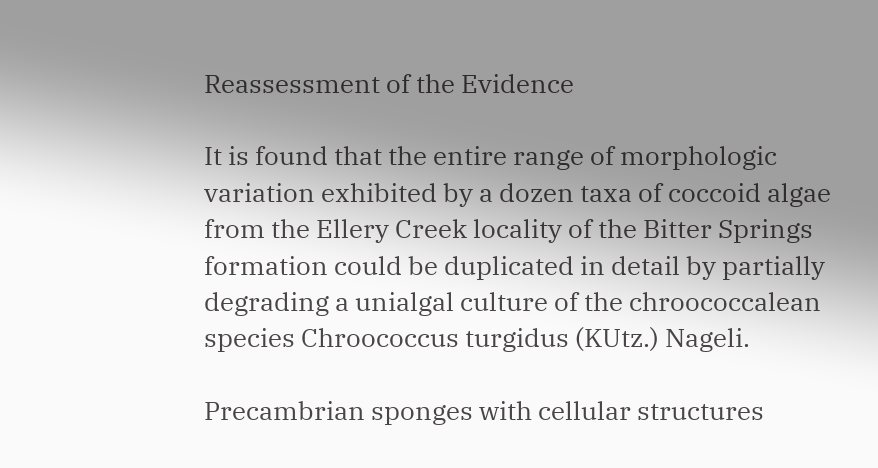Reassessment of the Evidence

It is found that the entire range of morphologic variation exhibited by a dozen taxa of coccoid algae from the Ellery Creek locality of the Bitter Springs formation could be duplicated in detail by partially degrading a unialgal culture of the chroococcalean species Chroococcus turgidus (KUtz.) Nageli.

Precambrian sponges with cellular structures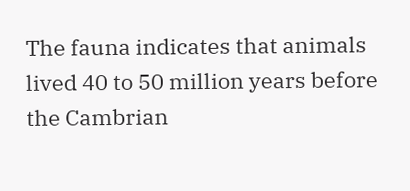The fauna indicates that animals lived 40 to 50 million years before the Cambrian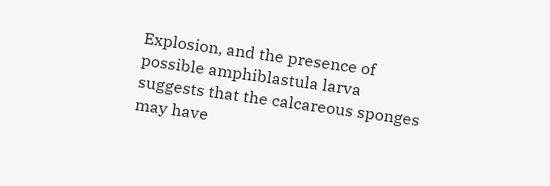Explosion, and the presence of possible amphiblastula larva suggests that the calcareous sponges may have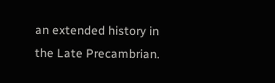an extended history in the Late Precambrian.